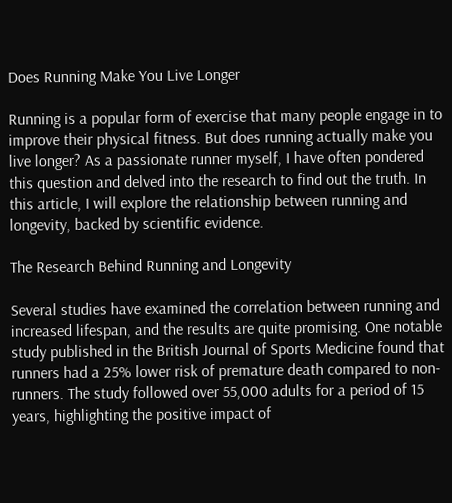Does Running Make You Live Longer

Running is a popular form of exercise that many people engage in to improve their physical fitness. But does running actually make you live longer? As a passionate runner myself, I have often pondered this question and delved into the research to find out the truth. In this article, I will explore the relationship between running and longevity, backed by scientific evidence.

The Research Behind Running and Longevity

Several studies have examined the correlation between running and increased lifespan, and the results are quite promising. One notable study published in the British Journal of Sports Medicine found that runners had a 25% lower risk of premature death compared to non-runners. The study followed over 55,000 adults for a period of 15 years, highlighting the positive impact of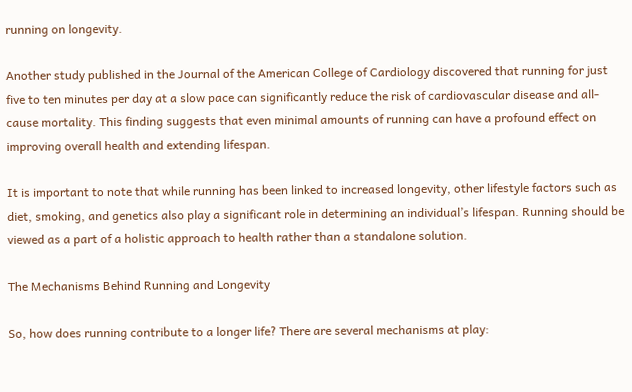running on longevity.

Another study published in the Journal of the American College of Cardiology discovered that running for just five to ten minutes per day at a slow pace can significantly reduce the risk of cardiovascular disease and all-cause mortality. This finding suggests that even minimal amounts of running can have a profound effect on improving overall health and extending lifespan.

It is important to note that while running has been linked to increased longevity, other lifestyle factors such as diet, smoking, and genetics also play a significant role in determining an individual’s lifespan. Running should be viewed as a part of a holistic approach to health rather than a standalone solution.

The Mechanisms Behind Running and Longevity

So, how does running contribute to a longer life? There are several mechanisms at play: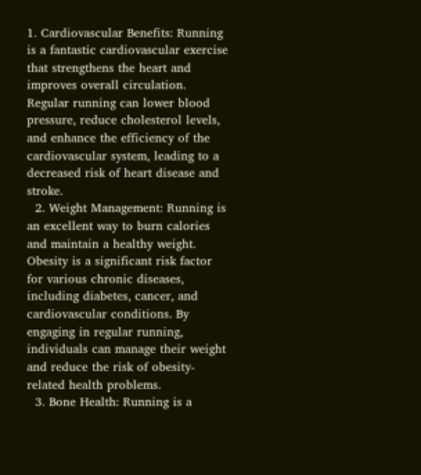1. Cardiovascular Benefits: Running is a fantastic cardiovascular exercise that strengthens the heart and improves overall circulation. Regular running can lower blood pressure, reduce cholesterol levels, and enhance the efficiency of the cardiovascular system, leading to a decreased risk of heart disease and stroke.
  2. Weight Management: Running is an excellent way to burn calories and maintain a healthy weight. Obesity is a significant risk factor for various chronic diseases, including diabetes, cancer, and cardiovascular conditions. By engaging in regular running, individuals can manage their weight and reduce the risk of obesity-related health problems.
  3. Bone Health: Running is a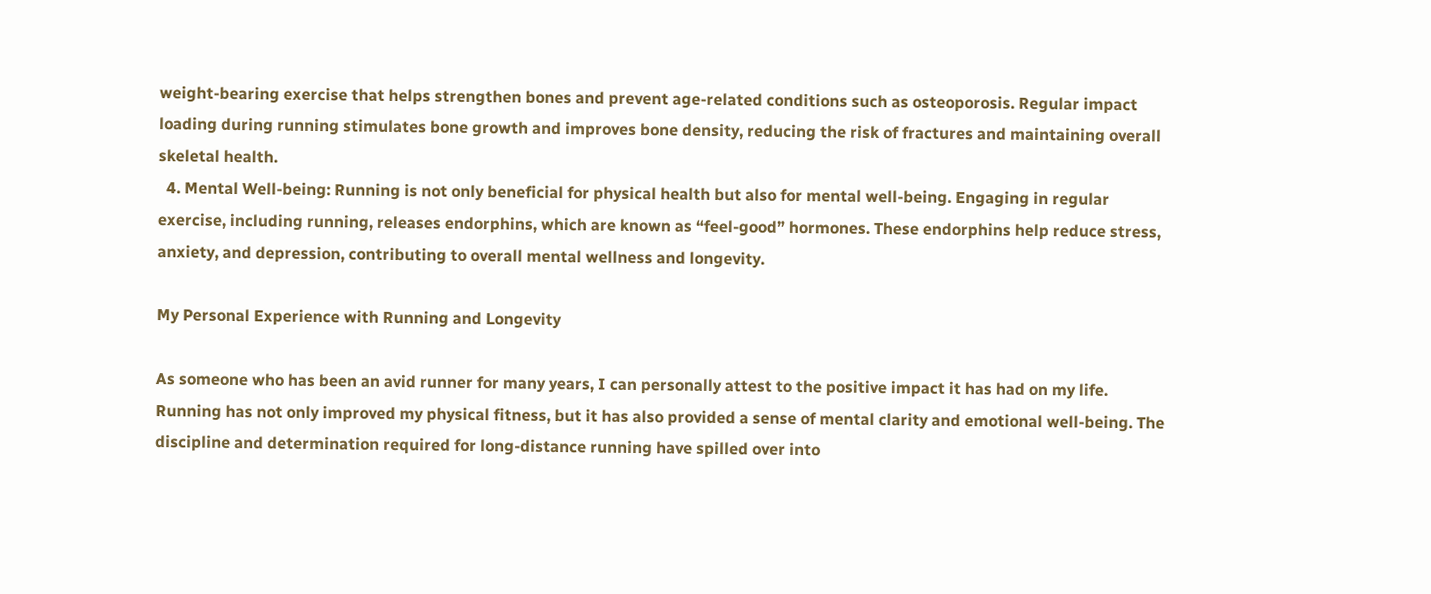weight-bearing exercise that helps strengthen bones and prevent age-related conditions such as osteoporosis. Regular impact loading during running stimulates bone growth and improves bone density, reducing the risk of fractures and maintaining overall skeletal health.
  4. Mental Well-being: Running is not only beneficial for physical health but also for mental well-being. Engaging in regular exercise, including running, releases endorphins, which are known as “feel-good” hormones. These endorphins help reduce stress, anxiety, and depression, contributing to overall mental wellness and longevity.

My Personal Experience with Running and Longevity

As someone who has been an avid runner for many years, I can personally attest to the positive impact it has had on my life. Running has not only improved my physical fitness, but it has also provided a sense of mental clarity and emotional well-being. The discipline and determination required for long-distance running have spilled over into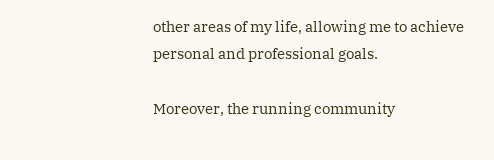other areas of my life, allowing me to achieve personal and professional goals.

Moreover, the running community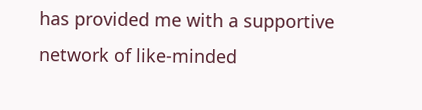has provided me with a supportive network of like-minded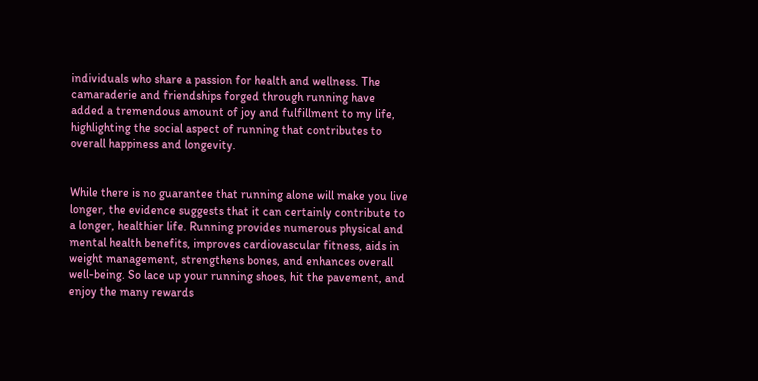individuals who share a passion for health and wellness. The camaraderie and friendships forged through running have added a tremendous amount of joy and fulfillment to my life, highlighting the social aspect of running that contributes to overall happiness and longevity.


While there is no guarantee that running alone will make you live longer, the evidence suggests that it can certainly contribute to a longer, healthier life. Running provides numerous physical and mental health benefits, improves cardiovascular fitness, aids in weight management, strengthens bones, and enhances overall well-being. So lace up your running shoes, hit the pavement, and enjoy the many rewards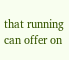that running can offer on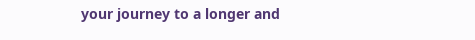your journey to a longer and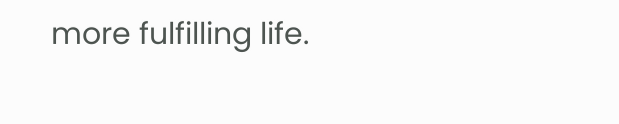more fulfilling life.